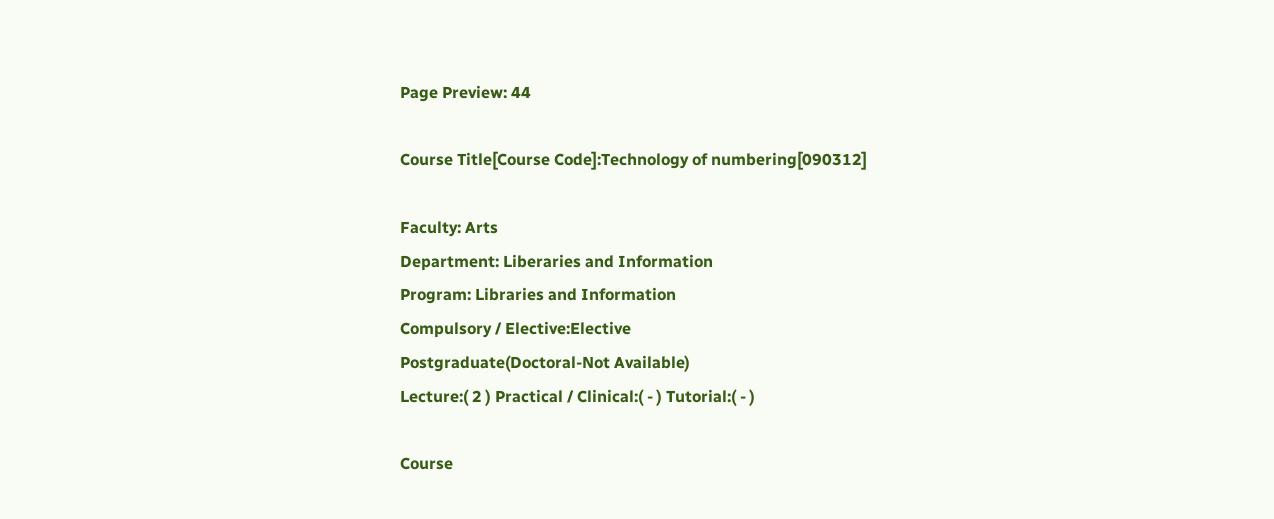Page Preview: 44

Course Title[Course Code]:Technology of numbering[090312]

Faculty: Arts
Department: Liberaries and Information
Program: Libraries and Information
Compulsory / Elective:Elective
Postgraduate(Doctoral-Not Available)
Lecture:( 2 ) Practical / Clinical:( - ) Tutorial:( - )

Course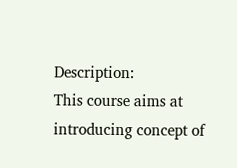Description:
This course aims at introducing concept of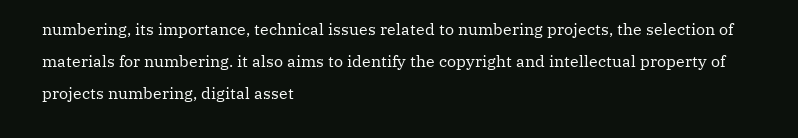numbering, its importance, technical issues related to numbering projects, the selection of materials for numbering. it also aims to identify the copyright and intellectual property of projects numbering, digital asset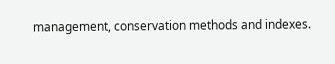management, conservation methods and indexes.